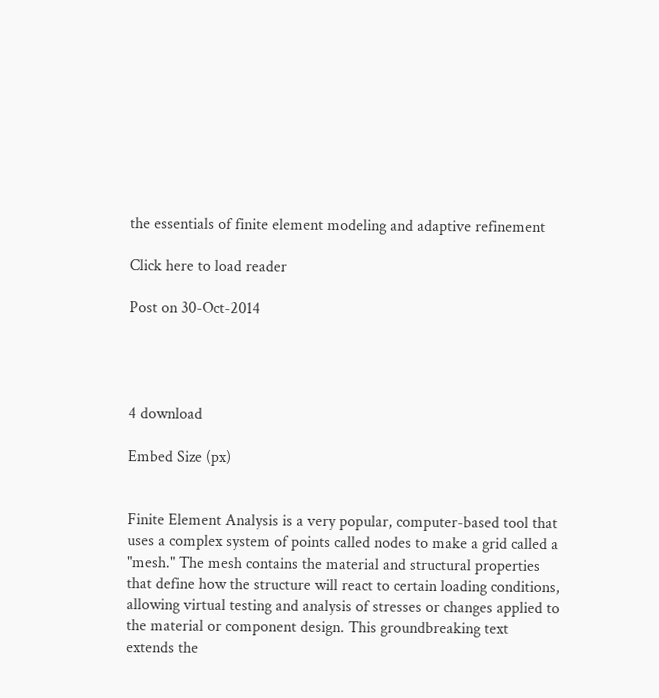the essentials of finite element modeling and adaptive refinement

Click here to load reader

Post on 30-Oct-2014




4 download

Embed Size (px)


Finite Element Analysis is a very popular, computer-based tool that uses a complex system of points called nodes to make a grid called a "mesh." The mesh contains the material and structural properties that define how the structure will react to certain loading conditions, allowing virtual testing and analysis of stresses or changes applied to the material or component design. This groundbreaking text extends the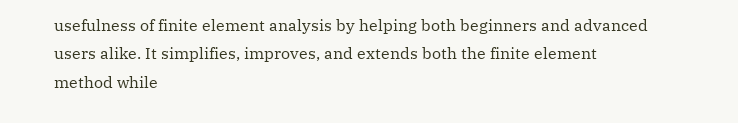usefulness of finite element analysis by helping both beginners and advanced users alike. It simplifies, improves, and extends both the finite element method while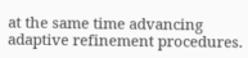at the same time advancing adaptive refinement procedures.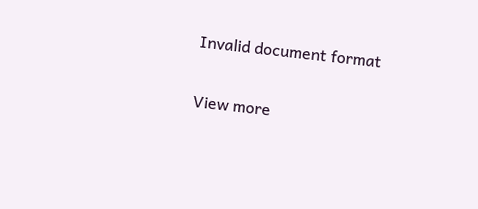Invalid document format

View more